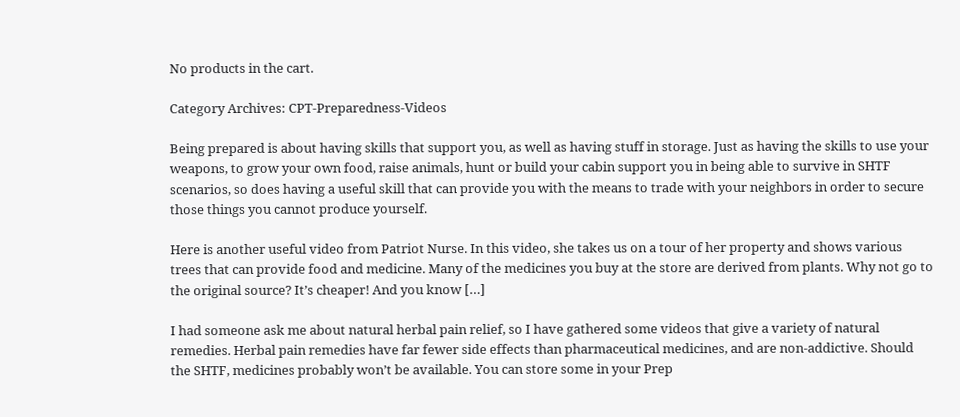No products in the cart.

Category Archives: CPT-Preparedness-Videos

Being prepared is about having skills that support you, as well as having stuff in storage. Just as having the skills to use your weapons, to grow your own food, raise animals, hunt or build your cabin support you in being able to survive in SHTF scenarios, so does having a useful skill that can provide you with the means to trade with your neighbors in order to secure those things you cannot produce yourself.

Here is another useful video from Patriot Nurse. In this video, she takes us on a tour of her property and shows various trees that can provide food and medicine. Many of the medicines you buy at the store are derived from plants. Why not go to the original source? It’s cheaper! And you know […]

I had someone ask me about natural herbal pain relief, so I have gathered some videos that give a variety of natural remedies. Herbal pain remedies have far fewer side effects than pharmaceutical medicines, and are non-addictive. Should the SHTF, medicines probably won’t be available. You can store some in your Prep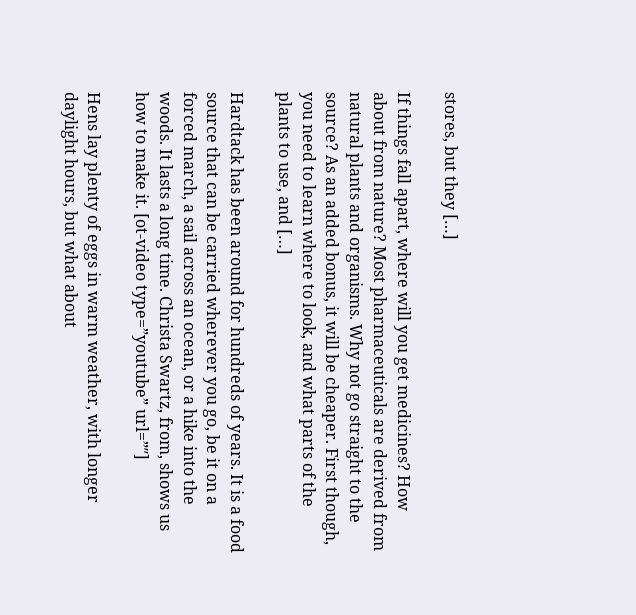stores, but they […]

If things fall apart, where will you get medicines? How about from nature? Most pharmaceuticals are derived from natural plants and organisms. Why not go straight to the source? As an added bonus, it will be cheaper. First though, you need to learn where to look, and what parts of the plants to use, and […]

Hardtack has been around for hundreds of years. It is a food source that can be carried wherever you go, be it on a forced march, a sail across an ocean, or a hike into the woods. It lasts a long time. Christa Swartz, from, shows us how to make it. [ot-video type=”youtube” url=”″]

Hens lay plenty of eggs in warm weather, with longer daylight hours, but what about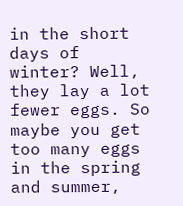in the short days of winter? Well, they lay a lot fewer eggs. So maybe you get too many eggs in the spring and summer,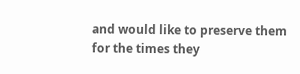and would like to preserve them for the times they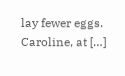lay fewer eggs. Caroline, at […]